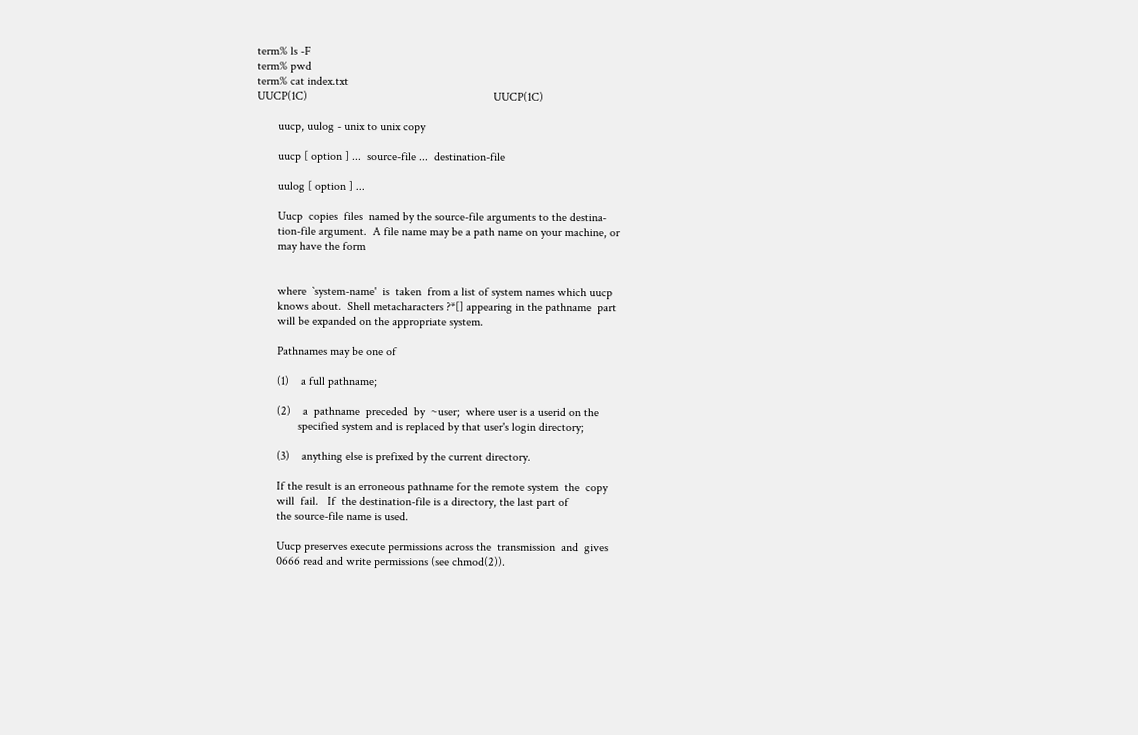term% ls -F
term% pwd
term% cat index.txt
UUCP(1C)                                                              UUCP(1C)

       uucp, uulog - unix to unix copy

       uucp [ option ] ...  source-file ...  destination-file

       uulog [ option ] ...

       Uucp  copies  files  named by the source-file arguments to the destina‐
       tion-file argument.  A file name may be a path name on your machine, or
       may have the form


       where  `system-name'  is  taken  from a list of system names which uucp
       knows about.  Shell metacharacters ?*[] appearing in the pathname  part
       will be expanded on the appropriate system.

       Pathnames may be one of

       (1)    a full pathname;

       (2)    a  pathname  preceded  by  ~user;  where user is a userid on the
              specified system and is replaced by that user's login directory;

       (3)    anything else is prefixed by the current directory.

       If the result is an erroneous pathname for the remote system  the  copy
       will  fail.   If  the destination-file is a directory, the last part of
       the source-file name is used.

       Uucp preserves execute permissions across the  transmission  and  gives
       0666 read and write permissions (see chmod(2)).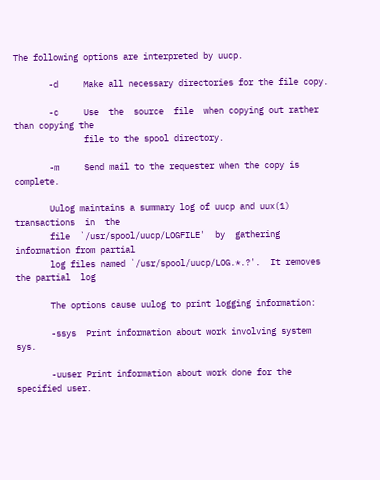The following options are interpreted by uucp.

       -d     Make all necessary directories for the file copy.

       -c     Use  the  source  file  when copying out rather than copying the
              file to the spool directory.

       -m     Send mail to the requester when the copy is complete.

       Uulog maintains a summary log of uucp and uux(1)  transactions  in  the
       file  `/usr/spool/uucp/LOGFILE'  by  gathering information from partial
       log files named `/usr/spool/uucp/LOG.*.?'.  It removes the partial  log

       The options cause uulog to print logging information:

       -ssys  Print information about work involving system sys.

       -uuser Print information about work done for the specified user.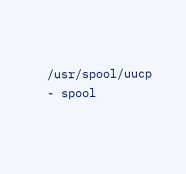/usr/spool/uucp - spool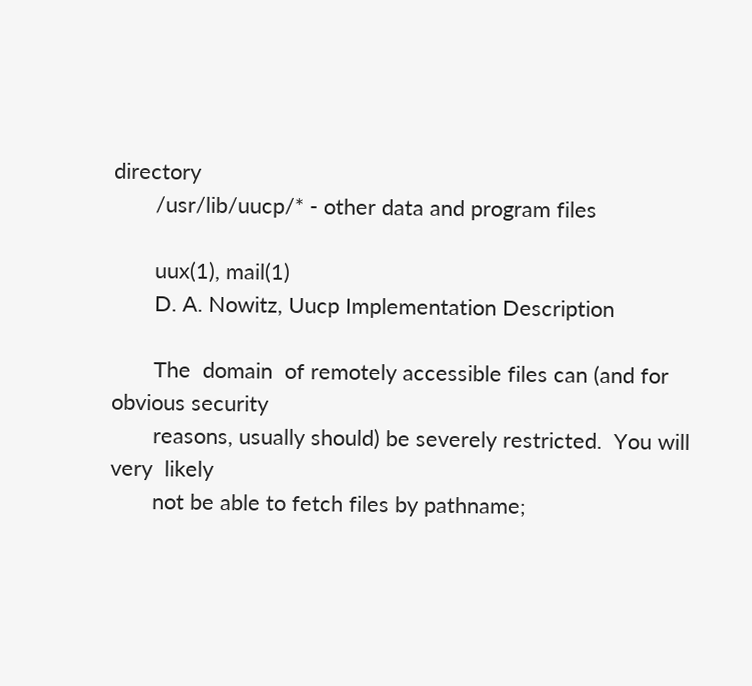directory
       /usr/lib/uucp/* - other data and program files

       uux(1), mail(1)
       D. A. Nowitz, Uucp Implementation Description

       The  domain  of remotely accessible files can (and for obvious security
       reasons, usually should) be severely restricted.  You will very  likely
       not be able to fetch files by pathname;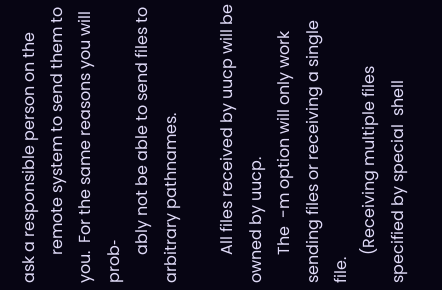ask a responsible person on the
       remote system to send them to you.  For the same reasons you will prob‐
       ably not be able to send files to arbitrary pathnames.

       All files received by uucp will be owned by uucp.
       The  -m option will only work sending files or receiving a single file.
       (Receiving multiple files specified by special  shell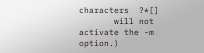characters  ?*[]
       will not activate the -m option.)